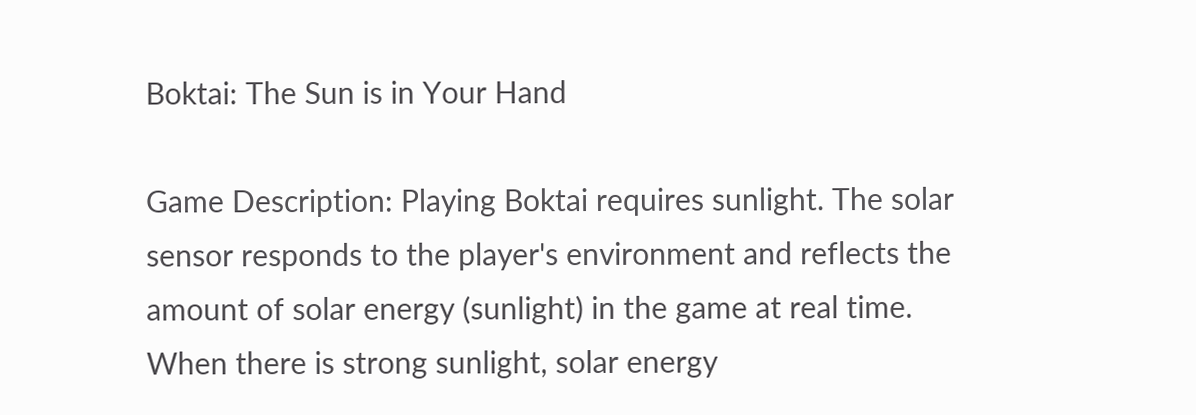Boktai: The Sun is in Your Hand

Game Description: Playing Boktai requires sunlight. The solar sensor responds to the player's environment and reflects the amount of solar energy (sunlight) in the game at real time. When there is strong sunlight, solar energy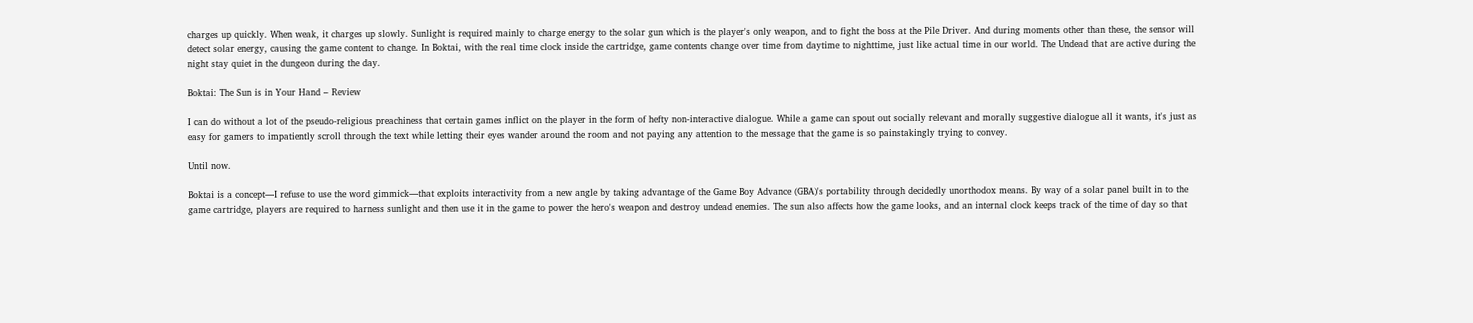charges up quickly. When weak, it charges up slowly. Sunlight is required mainly to charge energy to the solar gun which is the player's only weapon, and to fight the boss at the Pile Driver. And during moments other than these, the sensor will detect solar energy, causing the game content to change. In Boktai, with the real time clock inside the cartridge, game contents change over time from daytime to nighttime, just like actual time in our world. The Undead that are active during the night stay quiet in the dungeon during the day.

Boktai: The Sun is in Your Hand – Review

I can do without a lot of the pseudo-religious preachiness that certain games inflict on the player in the form of hefty non-interactive dialogue. While a game can spout out socially relevant and morally suggestive dialogue all it wants, it's just as easy for gamers to impatiently scroll through the text while letting their eyes wander around the room and not paying any attention to the message that the game is so painstakingly trying to convey.

Until now.

Boktai is a concept—I refuse to use the word gimmick—that exploits interactivity from a new angle by taking advantage of the Game Boy Advance (GBA)'s portability through decidedly unorthodox means. By way of a solar panel built in to the game cartridge, players are required to harness sunlight and then use it in the game to power the hero's weapon and destroy undead enemies. The sun also affects how the game looks, and an internal clock keeps track of the time of day so that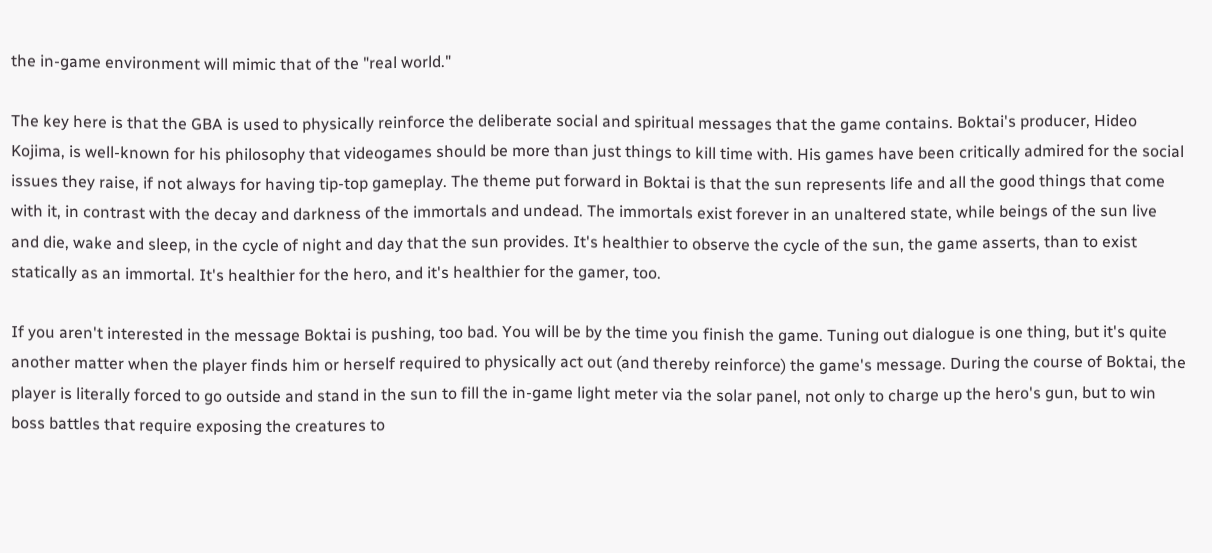the in-game environment will mimic that of the "real world."

The key here is that the GBA is used to physically reinforce the deliberate social and spiritual messages that the game contains. Boktai's producer, Hideo Kojima, is well-known for his philosophy that videogames should be more than just things to kill time with. His games have been critically admired for the social issues they raise, if not always for having tip-top gameplay. The theme put forward in Boktai is that the sun represents life and all the good things that come with it, in contrast with the decay and darkness of the immortals and undead. The immortals exist forever in an unaltered state, while beings of the sun live and die, wake and sleep, in the cycle of night and day that the sun provides. It's healthier to observe the cycle of the sun, the game asserts, than to exist statically as an immortal. It's healthier for the hero, and it's healthier for the gamer, too.

If you aren't interested in the message Boktai is pushing, too bad. You will be by the time you finish the game. Tuning out dialogue is one thing, but it's quite another matter when the player finds him or herself required to physically act out (and thereby reinforce) the game's message. During the course of Boktai, the player is literally forced to go outside and stand in the sun to fill the in-game light meter via the solar panel, not only to charge up the hero's gun, but to win boss battles that require exposing the creatures to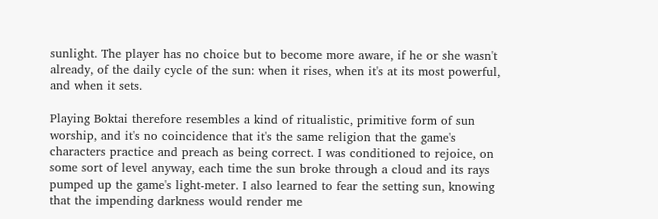sunlight. The player has no choice but to become more aware, if he or she wasn't already, of the daily cycle of the sun: when it rises, when it's at its most powerful, and when it sets.

Playing Boktai therefore resembles a kind of ritualistic, primitive form of sun worship, and it's no coincidence that it's the same religion that the game's characters practice and preach as being correct. I was conditioned to rejoice, on some sort of level anyway, each time the sun broke through a cloud and its rays pumped up the game's light-meter. I also learned to fear the setting sun, knowing that the impending darkness would render me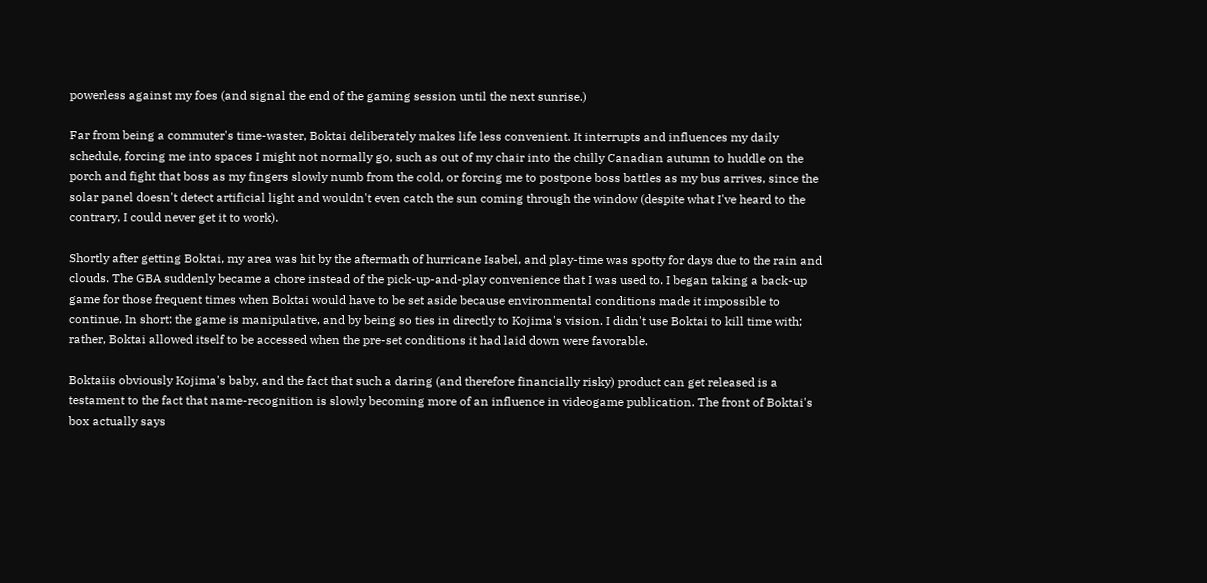powerless against my foes (and signal the end of the gaming session until the next sunrise.)

Far from being a commuter's time-waster, Boktai deliberately makes life less convenient. It interrupts and influences my daily schedule, forcing me into spaces I might not normally go, such as out of my chair into the chilly Canadian autumn to huddle on the porch and fight that boss as my fingers slowly numb from the cold, or forcing me to postpone boss battles as my bus arrives, since the solar panel doesn't detect artificial light and wouldn't even catch the sun coming through the window (despite what I've heard to the contrary, I could never get it to work).

Shortly after getting Boktai, my area was hit by the aftermath of hurricane Isabel, and play-time was spotty for days due to the rain and clouds. The GBA suddenly became a chore instead of the pick-up-and-play convenience that I was used to. I began taking a back-up game for those frequent times when Boktai would have to be set aside because environmental conditions made it impossible to continue. In short: the game is manipulative, and by being so ties in directly to Kojima's vision. I didn't use Boktai to kill time with; rather, Boktai allowed itself to be accessed when the pre-set conditions it had laid down were favorable.

Boktaiis obviously Kojima's baby, and the fact that such a daring (and therefore financially risky) product can get released is a testament to the fact that name-recognition is slowly becoming more of an influence in videogame publication. The front of Boktai's box actually says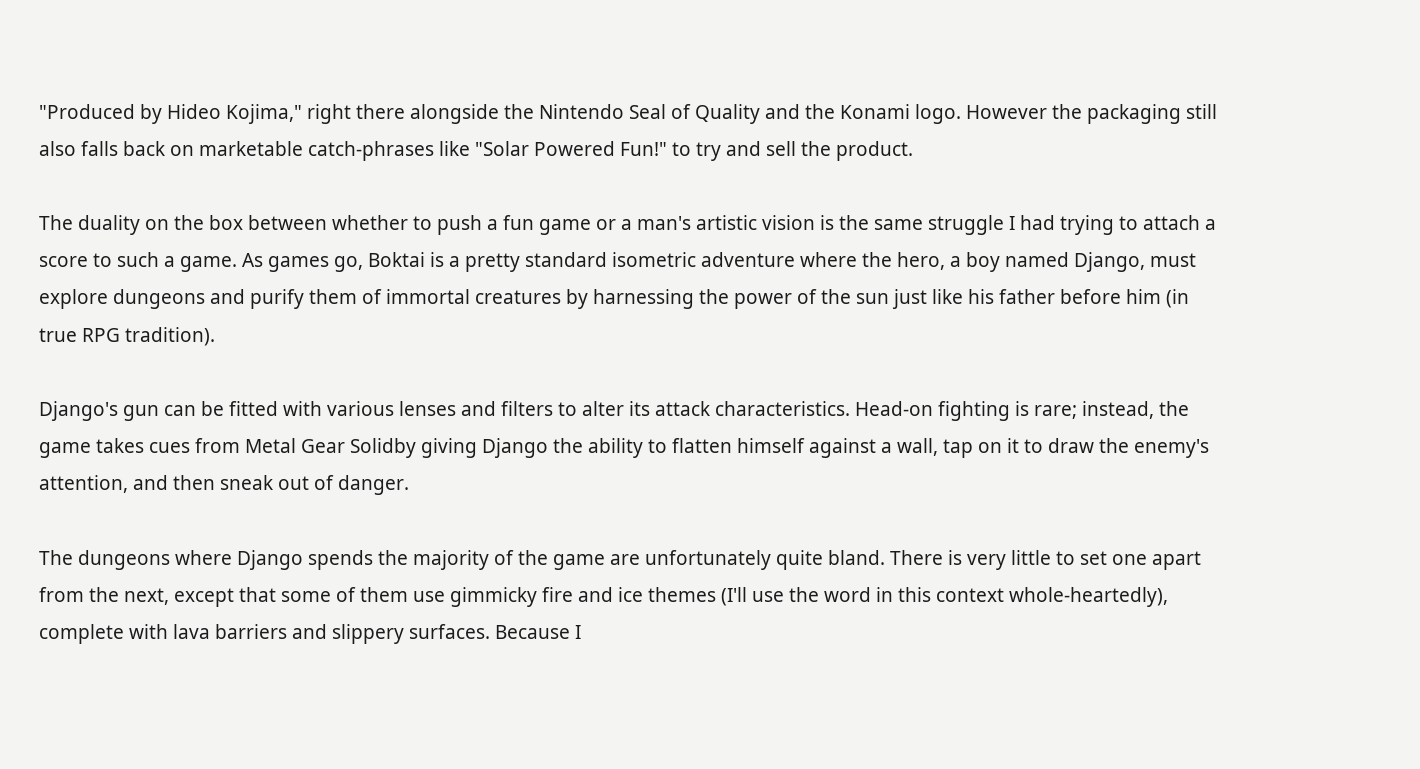"Produced by Hideo Kojima," right there alongside the Nintendo Seal of Quality and the Konami logo. However the packaging still also falls back on marketable catch-phrases like "Solar Powered Fun!" to try and sell the product.

The duality on the box between whether to push a fun game or a man's artistic vision is the same struggle I had trying to attach a score to such a game. As games go, Boktai is a pretty standard isometric adventure where the hero, a boy named Django, must explore dungeons and purify them of immortal creatures by harnessing the power of the sun just like his father before him (in true RPG tradition).

Django's gun can be fitted with various lenses and filters to alter its attack characteristics. Head-on fighting is rare; instead, the game takes cues from Metal Gear Solidby giving Django the ability to flatten himself against a wall, tap on it to draw the enemy's attention, and then sneak out of danger.

The dungeons where Django spends the majority of the game are unfortunately quite bland. There is very little to set one apart from the next, except that some of them use gimmicky fire and ice themes (I'll use the word in this context whole-heartedly), complete with lava barriers and slippery surfaces. Because I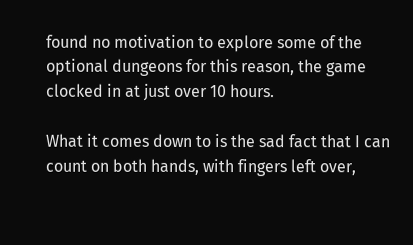found no motivation to explore some of the optional dungeons for this reason, the game clocked in at just over 10 hours.

What it comes down to is the sad fact that I can count on both hands, with fingers left over,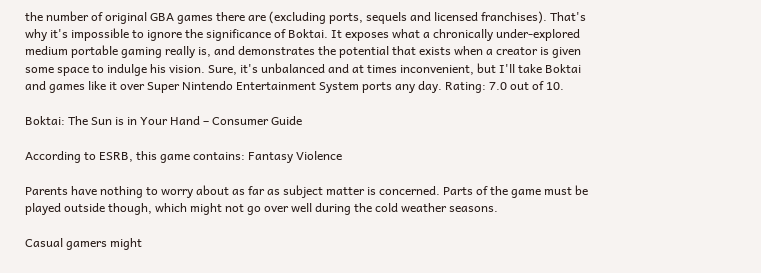the number of original GBA games there are (excluding ports, sequels and licensed franchises). That's why it's impossible to ignore the significance of Boktai. It exposes what a chronically under-explored medium portable gaming really is, and demonstrates the potential that exists when a creator is given some space to indulge his vision. Sure, it's unbalanced and at times inconvenient, but I'll take Boktai and games like it over Super Nintendo Entertainment System ports any day. Rating: 7.0 out of 10.

Boktai: The Sun is in Your Hand – Consumer Guide

According to ESRB, this game contains: Fantasy Violence

Parents have nothing to worry about as far as subject matter is concerned. Parts of the game must be played outside though, which might not go over well during the cold weather seasons.

Casual gamers might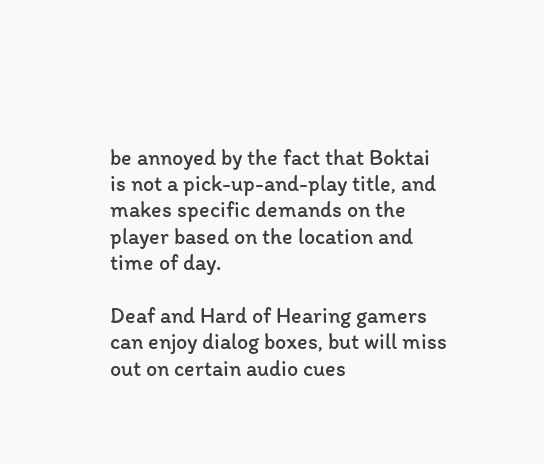be annoyed by the fact that Boktai is not a pick-up-and-play title, and makes specific demands on the player based on the location and time of day.

Deaf and Hard of Hearing gamers can enjoy dialog boxes, but will miss out on certain audio cues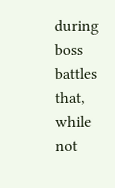during boss battles that, while not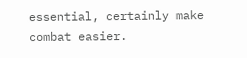essential, certainly make combat easier.